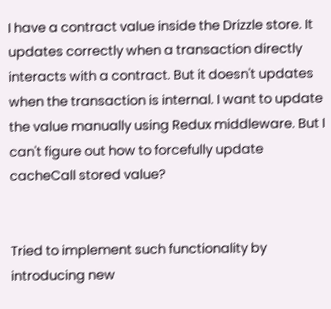I have a contract value inside the Drizzle store. It updates correctly when a transaction directly interacts with a contract. But it doesn't updates when the transaction is internal. I want to update the value manually using Redux middleware. But I can't figure out how to forcefully update cacheCall stored value?


Tried to implement such functionality by introducing new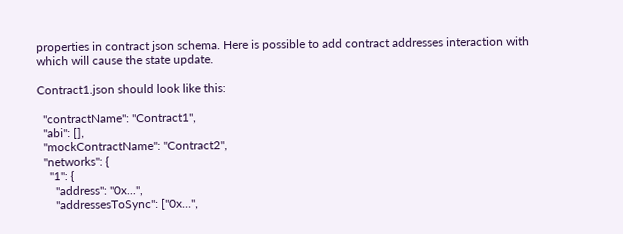properties in contract json schema. Here is possible to add contract addresses interaction with which will cause the state update.

Contract1.json should look like this:

  "contractName": "Contract1",
  "abi": [],
  "mockContractName": "Contract2",
  "networks": {
    "1": {
      "address": "0x...",
      "addressesToSync": ["0x...",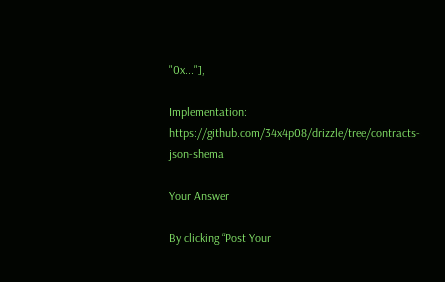"0x..."],

Implementation: https://github.com/34x4p08/drizzle/tree/contracts-json-shema

Your Answer

By clicking “Post Your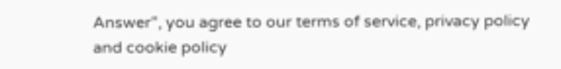Answer”, you agree to our terms of service, privacy policy and cookie policy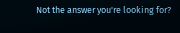Not the answer you're looking for?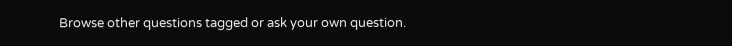Browse other questions tagged or ask your own question.